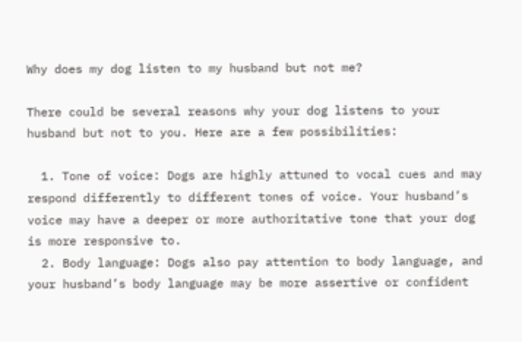Why does my dog listen to my husband but not me?

There could be several reasons why your dog listens to your husband but not to you. Here are a few possibilities:

  1. Tone of voice: Dogs are highly attuned to vocal cues and may respond differently to different tones of voice. Your husband’s voice may have a deeper or more authoritative tone that your dog is more responsive to.
  2. Body language: Dogs also pay attention to body language, and your husband’s body language may be more assertive or confident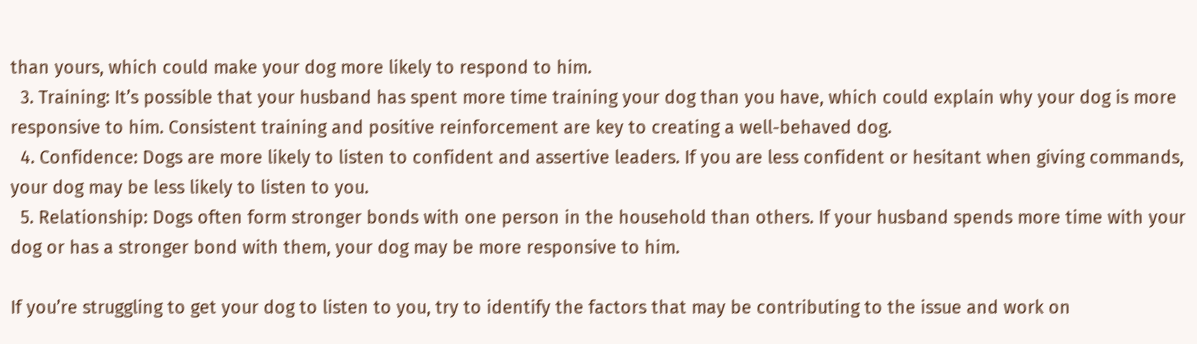than yours, which could make your dog more likely to respond to him.
  3. Training: It’s possible that your husband has spent more time training your dog than you have, which could explain why your dog is more responsive to him. Consistent training and positive reinforcement are key to creating a well-behaved dog.
  4. Confidence: Dogs are more likely to listen to confident and assertive leaders. If you are less confident or hesitant when giving commands, your dog may be less likely to listen to you.
  5. Relationship: Dogs often form stronger bonds with one person in the household than others. If your husband spends more time with your dog or has a stronger bond with them, your dog may be more responsive to him.

If you’re struggling to get your dog to listen to you, try to identify the factors that may be contributing to the issue and work on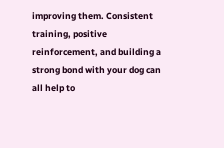improving them. Consistent training, positive reinforcement, and building a strong bond with your dog can all help to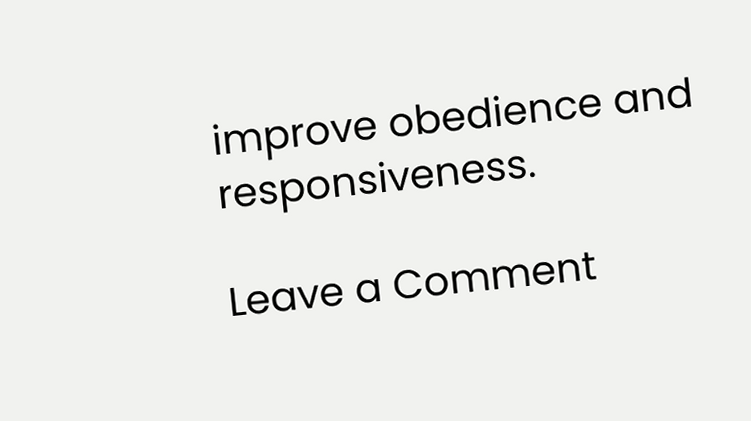improve obedience and responsiveness.

Leave a Comment